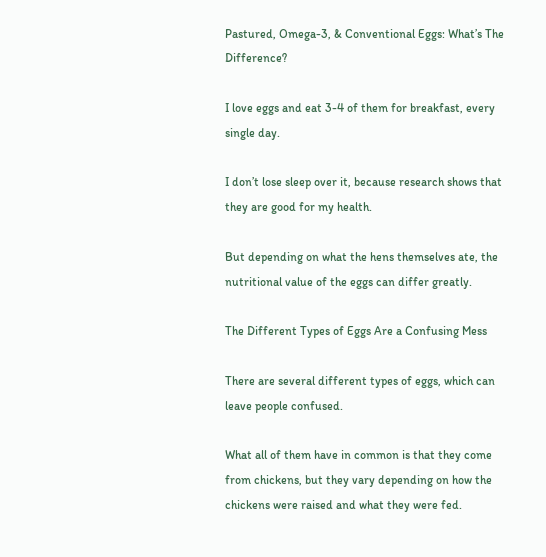Pastured, Omega-3, & Conventional Eggs: What’s The Difference?

I love eggs and eat 3-4 of them for breakfast, every single day.

I don’t lose sleep over it, because research shows that they are good for my health.

But depending on what the hens themselves ate, the nutritional value of the eggs can differ greatly.

The Different Types of Eggs Are a Confusing Mess

There are several different types of eggs, which can leave people confused.

What all of them have in common is that they come from chickens, but they vary depending on how the chickens were raised and what they were fed.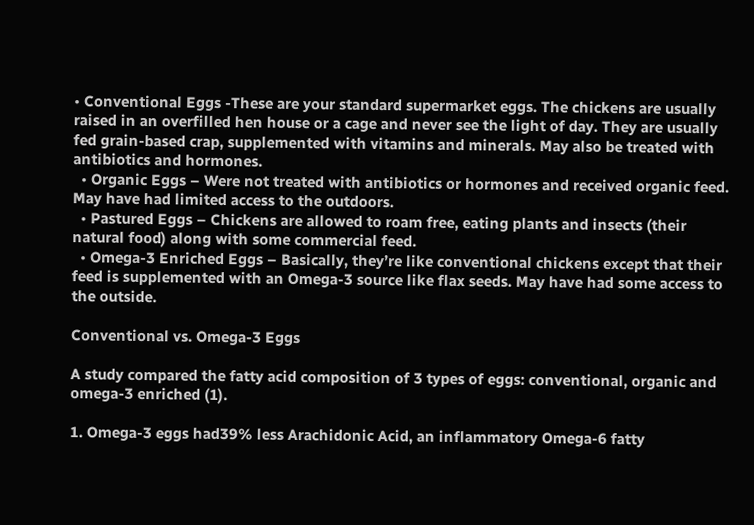• Conventional Eggs -These are your standard supermarket eggs. The chickens are usually raised in an overfilled hen house or a cage and never see the light of day. They are usually fed grain-based crap, supplemented with vitamins and minerals. May also be treated with antibiotics and hormones.
  • Organic Eggs – Were not treated with antibiotics or hormones and received organic feed. May have had limited access to the outdoors.
  • Pastured Eggs – Chickens are allowed to roam free, eating plants and insects (their natural food) along with some commercial feed.
  • Omega-3 Enriched Eggs – Basically, they’re like conventional chickens except that their feed is supplemented with an Omega-3 source like flax seeds. May have had some access to the outside.

Conventional vs. Omega-3 Eggs

A study compared the fatty acid composition of 3 types of eggs: conventional, organic and omega-3 enriched (1).

1. Omega-3 eggs had39% less Arachidonic Acid, an inflammatory Omega-6 fatty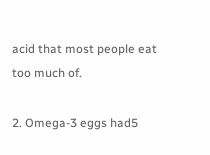acid that most people eat too much of.

2. Omega-3 eggs had5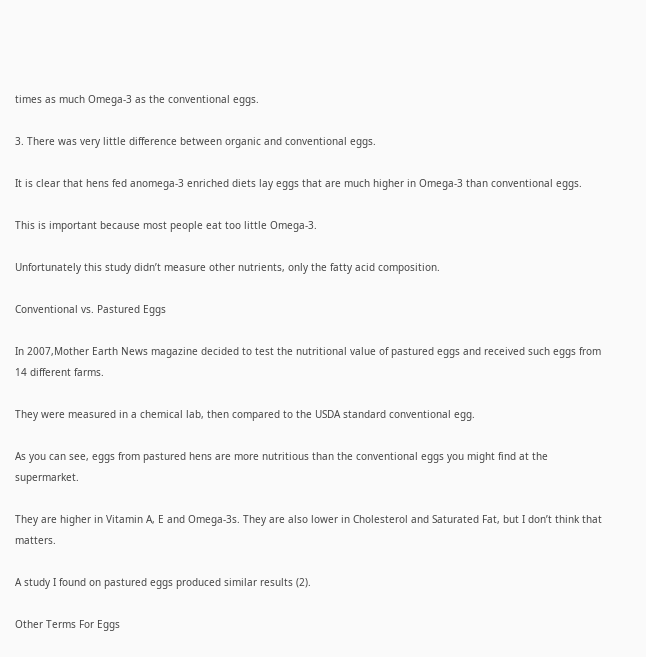times as much Omega-3 as the conventional eggs.

3. There was very little difference between organic and conventional eggs.

It is clear that hens fed anomega-3 enriched diets lay eggs that are much higher in Omega-3 than conventional eggs.

This is important because most people eat too little Omega-3.

Unfortunately this study didn’t measure other nutrients, only the fatty acid composition.

Conventional vs. Pastured Eggs

In 2007,Mother Earth News magazine decided to test the nutritional value of pastured eggs and received such eggs from 14 different farms.

They were measured in a chemical lab, then compared to the USDA standard conventional egg.

As you can see, eggs from pastured hens are more nutritious than the conventional eggs you might find at the supermarket.

They are higher in Vitamin A, E and Omega-3s. They are also lower in Cholesterol and Saturated Fat, but I don’t think that matters.

A study I found on pastured eggs produced similar results (2).

Other Terms For Eggs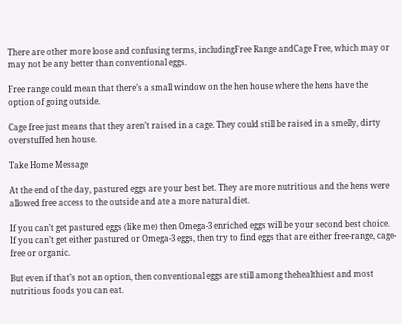There are other more loose and confusing terms, includingFree Range andCage Free, which may or may not be any better than conventional eggs.

Free range could mean that there’s a small window on the hen house where the hens have the option of going outside.

Cage free just means that they aren’t raised in a cage. They could still be raised in a smelly, dirty overstuffed hen house.

Take Home Message

At the end of the day, pastured eggs are your best bet. They are more nutritious and the hens were allowed free access to the outside and ate a more natural diet.

If you can’t get pastured eggs (like me) then Omega-3 enriched eggs will be your second best choice. If you can’t get either pastured or Omega-3 eggs, then try to find eggs that are either free-range, cage-free or organic.

But even if that’s not an option, then conventional eggs are still among thehealthiest and most nutritious foods you can eat.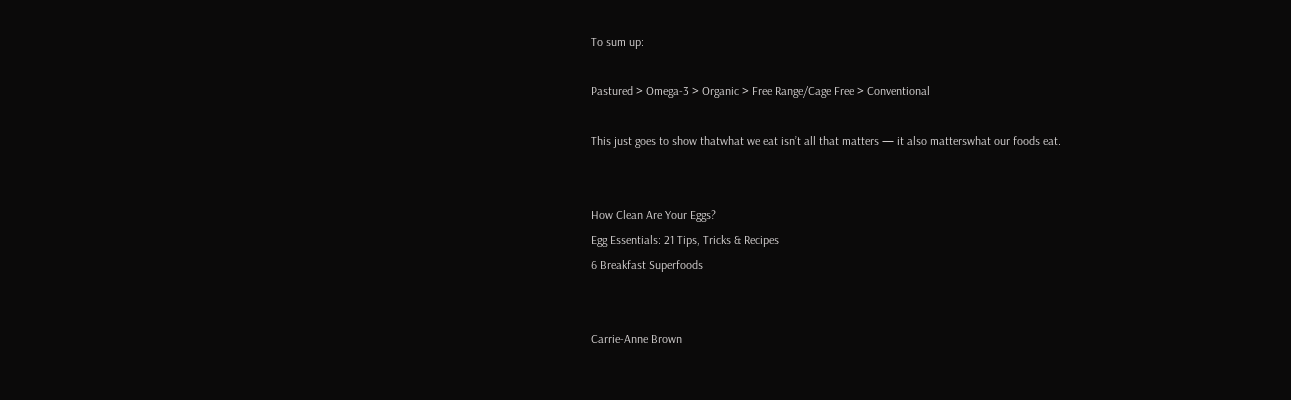To sum up:

Pastured > Omega-3 > Organic > Free Range/Cage Free > Conventional

This just goes to show thatwhat we eat isn’t all that matters — it also matterswhat our foods eat.


How Clean Are Your Eggs?
Egg Essentials: 21 Tips, Tricks & Recipes
6 Breakfast Superfoods


Carrie-Anne Brown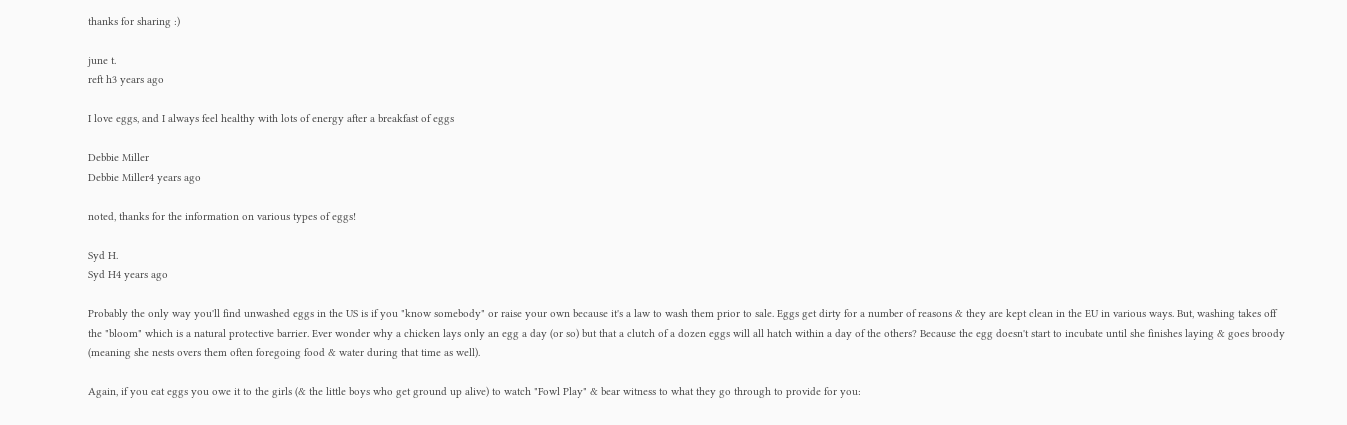thanks for sharing :)

june t.
reft h3 years ago

I love eggs, and I always feel healthy with lots of energy after a breakfast of eggs

Debbie Miller
Debbie Miller4 years ago

noted, thanks for the information on various types of eggs!

Syd H.
Syd H4 years ago

Probably the only way you'll find unwashed eggs in the US is if you "know somebody" or raise your own because it's a law to wash them prior to sale. Eggs get dirty for a number of reasons & they are kept clean in the EU in various ways. But, washing takes off the "bloom" which is a natural protective barrier. Ever wonder why a chicken lays only an egg a day (or so) but that a clutch of a dozen eggs will all hatch within a day of the others? Because the egg doesn't start to incubate until she finishes laying & goes broody (meaning she nests overs them often foregoing food & water during that time as well).

Again, if you eat eggs you owe it to the girls (& the little boys who get ground up alive) to watch "Fowl Play" & bear witness to what they go through to provide for you: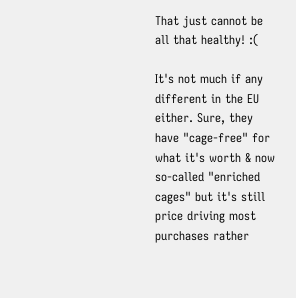That just cannot be all that healthy! :(

It's not much if any different in the EU either. Sure, they have "cage-free" for what it's worth & now so-called "enriched cages" but it's still price driving most purchases rather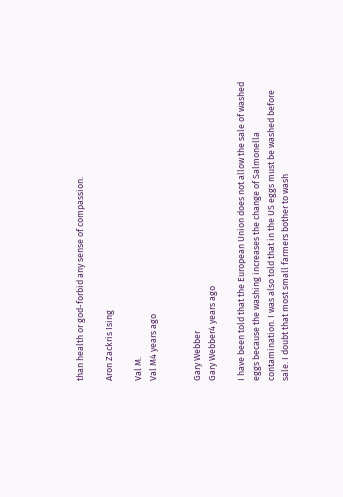than health or god-forbid any sense of compassion.

Aron Zackris Ising

Val M.
Val M4 years ago


Gary Webber
Gary Webber4 years ago

I have been told that the European Union does not allow the sale of washed eggs because the washing increases the change of Salmonella contamination. I was also told that in the US eggs must be washed before sale. I doubt that most small farmers bother to wash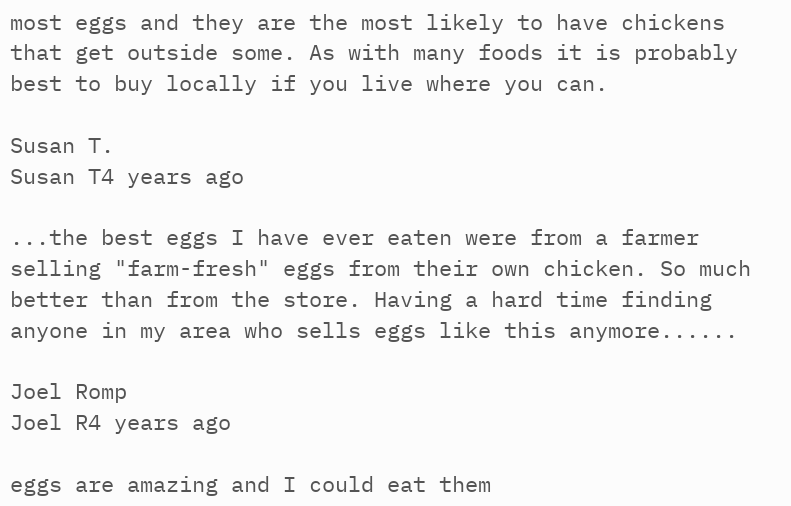most eggs and they are the most likely to have chickens that get outside some. As with many foods it is probably best to buy locally if you live where you can.

Susan T.
Susan T4 years ago

...the best eggs I have ever eaten were from a farmer selling "farm-fresh" eggs from their own chicken. So much better than from the store. Having a hard time finding anyone in my area who sells eggs like this anymore......

Joel Romp
Joel R4 years ago

eggs are amazing and I could eat them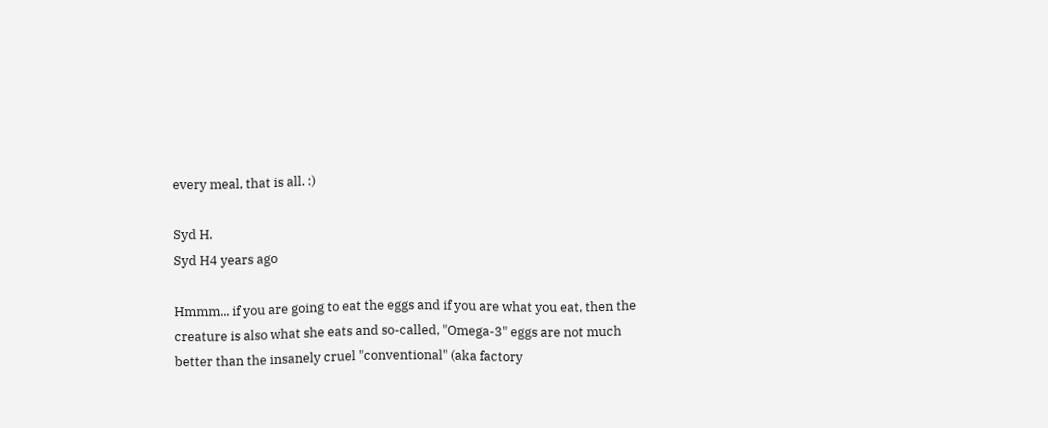every meal, that is all. :)

Syd H.
Syd H4 years ago

Hmmm... if you are going to eat the eggs and if you are what you eat, then the creature is also what she eats and so-called, "Omega-3" eggs are not much better than the insanely cruel "conventional" (aka factory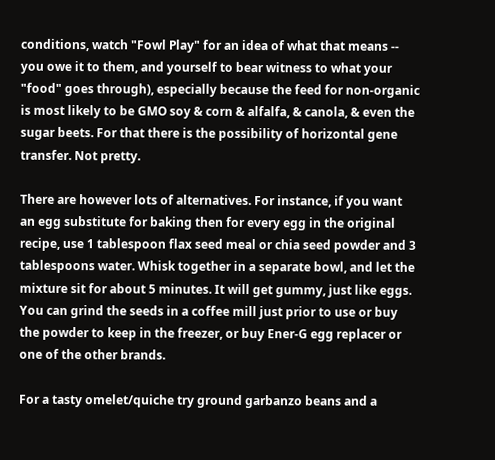conditions, watch "Fowl Play" for an idea of what that means -- you owe it to them, and yourself to bear witness to what your "food" goes through), especially because the feed for non-organic is most likely to be GMO soy & corn & alfalfa, & canola, & even the sugar beets. For that there is the possibility of horizontal gene transfer. Not pretty.

There are however lots of alternatives. For instance, if you want an egg substitute for baking then for every egg in the original recipe, use 1 tablespoon flax seed meal or chia seed powder and 3 tablespoons water. Whisk together in a separate bowl, and let the mixture sit for about 5 minutes. It will get gummy, just like eggs. You can grind the seeds in a coffee mill just prior to use or buy the powder to keep in the freezer, or buy Ener-G egg replacer or one of the other brands.

For a tasty omelet/quiche try ground garbanzo beans and a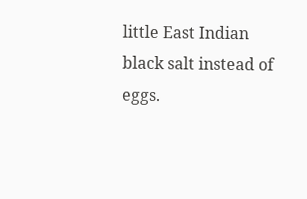little East Indian black salt instead of eggs.